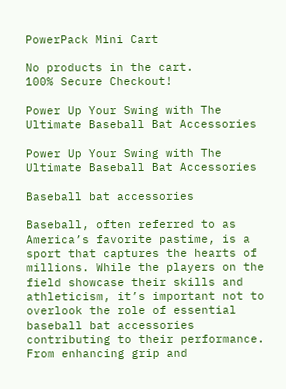PowerPack Mini Cart

No products in the cart.
100% Secure Checkout!

Power Up Your Swing with The Ultimate Baseball Bat Accessories

Power Up Your Swing with The Ultimate Baseball Bat Accessories

Baseball bat accessories

Baseball, often referred to as America’s favorite pastime, is a sport that captures the hearts of millions. While the players on the field showcase their skills and athleticism, it’s important not to overlook the role of essential baseball bat accessories contributing to their performance. From enhancing grip and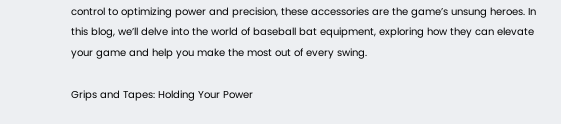control to optimizing power and precision, these accessories are the game’s unsung heroes. In this blog, we’ll delve into the world of baseball bat equipment, exploring how they can elevate your game and help you make the most out of every swing.

Grips and Tapes: Holding Your Power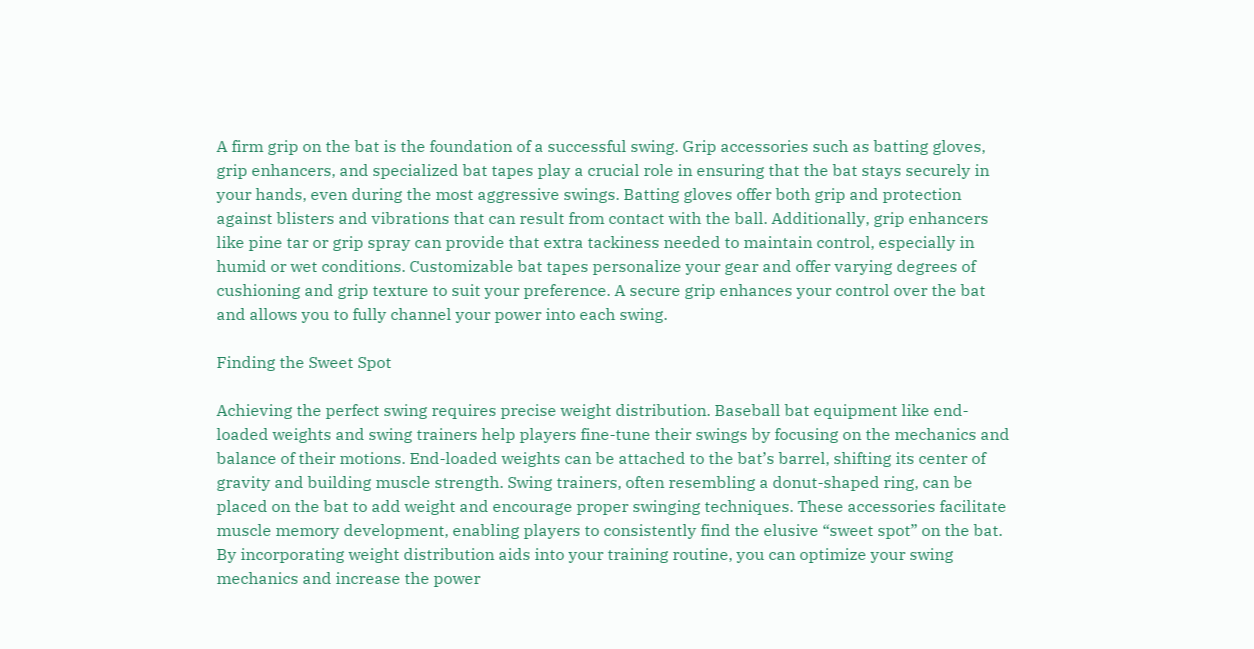A firm grip on the bat is the foundation of a successful swing. Grip accessories such as batting gloves, grip enhancers, and specialized bat tapes play a crucial role in ensuring that the bat stays securely in your hands, even during the most aggressive swings. Batting gloves offer both grip and protection against blisters and vibrations that can result from contact with the ball. Additionally, grip enhancers like pine tar or grip spray can provide that extra tackiness needed to maintain control, especially in humid or wet conditions. Customizable bat tapes personalize your gear and offer varying degrees of cushioning and grip texture to suit your preference. A secure grip enhances your control over the bat and allows you to fully channel your power into each swing.

Finding the Sweet Spot

Achieving the perfect swing requires precise weight distribution. Baseball bat equipment like end-loaded weights and swing trainers help players fine-tune their swings by focusing on the mechanics and balance of their motions. End-loaded weights can be attached to the bat’s barrel, shifting its center of gravity and building muscle strength. Swing trainers, often resembling a donut-shaped ring, can be placed on the bat to add weight and encourage proper swinging techniques. These accessories facilitate muscle memory development, enabling players to consistently find the elusive “sweet spot” on the bat. By incorporating weight distribution aids into your training routine, you can optimize your swing mechanics and increase the power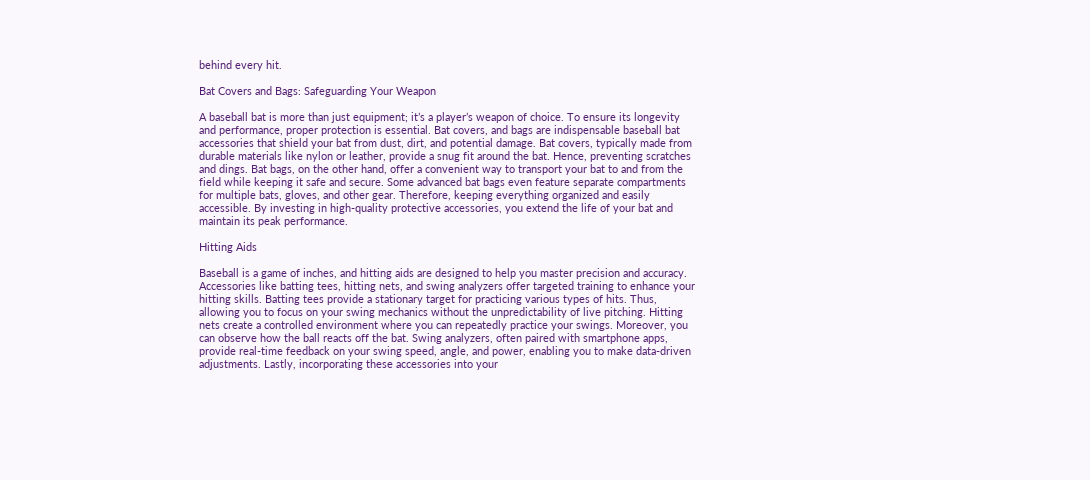behind every hit.

Bat Covers and Bags: Safeguarding Your Weapon

A baseball bat is more than just equipment; it’s a player’s weapon of choice. To ensure its longevity and performance, proper protection is essential. Bat covers, and bags are indispensable baseball bat accessories that shield your bat from dust, dirt, and potential damage. Bat covers, typically made from durable materials like nylon or leather, provide a snug fit around the bat. Hence, preventing scratches and dings. Bat bags, on the other hand, offer a convenient way to transport your bat to and from the field while keeping it safe and secure. Some advanced bat bags even feature separate compartments for multiple bats, gloves, and other gear. Therefore, keeping everything organized and easily accessible. By investing in high-quality protective accessories, you extend the life of your bat and maintain its peak performance.

Hitting Aids

Baseball is a game of inches, and hitting aids are designed to help you master precision and accuracy. Accessories like batting tees, hitting nets, and swing analyzers offer targeted training to enhance your hitting skills. Batting tees provide a stationary target for practicing various types of hits. Thus, allowing you to focus on your swing mechanics without the unpredictability of live pitching. Hitting nets create a controlled environment where you can repeatedly practice your swings. Moreover, you can observe how the ball reacts off the bat. Swing analyzers, often paired with smartphone apps, provide real-time feedback on your swing speed, angle, and power, enabling you to make data-driven adjustments. Lastly, incorporating these accessories into your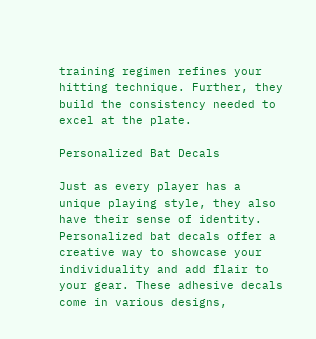training regimen refines your hitting technique. Further, they build the consistency needed to excel at the plate.

Personalized Bat Decals

Just as every player has a unique playing style, they also have their sense of identity. Personalized bat decals offer a creative way to showcase your individuality and add flair to your gear. These adhesive decals come in various designs,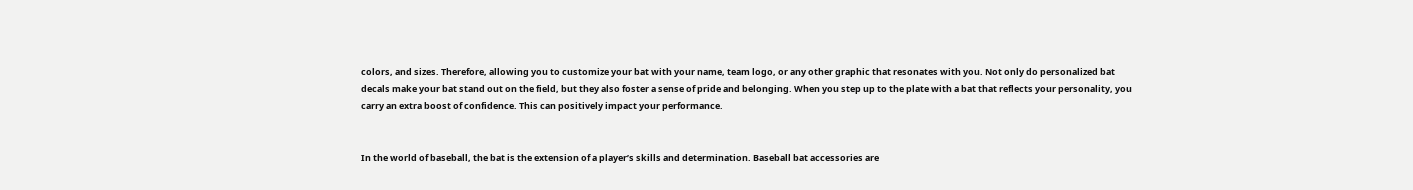colors, and sizes. Therefore, allowing you to customize your bat with your name, team logo, or any other graphic that resonates with you. Not only do personalized bat decals make your bat stand out on the field, but they also foster a sense of pride and belonging. When you step up to the plate with a bat that reflects your personality, you carry an extra boost of confidence. This can positively impact your performance.


In the world of baseball, the bat is the extension of a player’s skills and determination. Baseball bat accessories are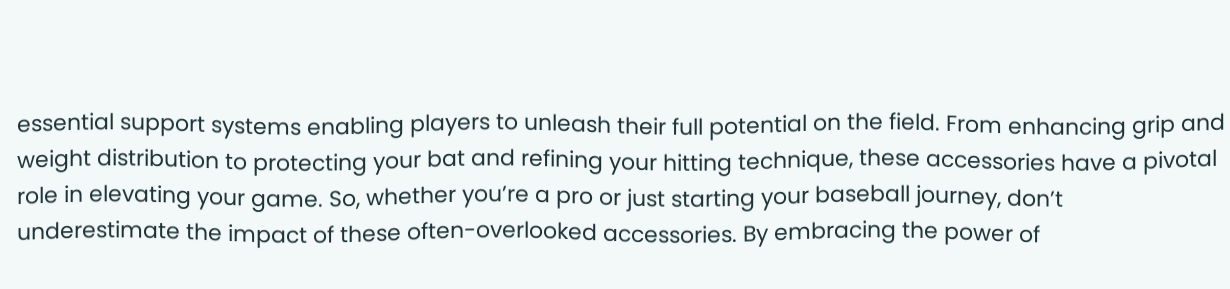essential support systems enabling players to unleash their full potential on the field. From enhancing grip and weight distribution to protecting your bat and refining your hitting technique, these accessories have a pivotal role in elevating your game. So, whether you’re a pro or just starting your baseball journey, don’t underestimate the impact of these often-overlooked accessories. By embracing the power of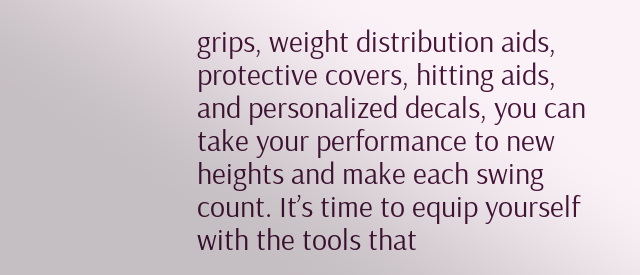grips, weight distribution aids, protective covers, hitting aids, and personalized decals, you can take your performance to new heights and make each swing count. It’s time to equip yourself with the tools that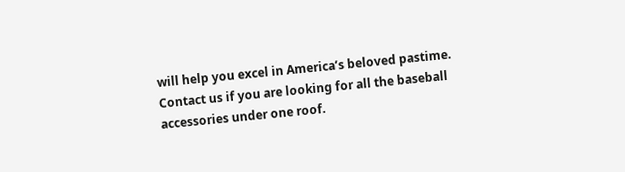will help you excel in America’s beloved pastime. Contact us if you are looking for all the baseball accessories under one roof.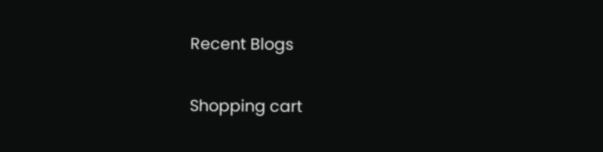Recent Blogs

Shopping cart